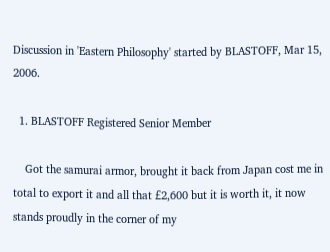Discussion in 'Eastern Philosophy' started by BLASTOFF, Mar 15, 2006.

  1. BLASTOFF Registered Senior Member

    Got the samurai armor, brought it back from Japan cost me in total to export it and all that £2,600 but it is worth it, it now stands proudly in the corner of my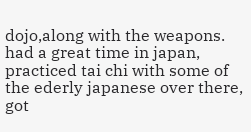dojo,along with the weapons. had a great time in japan, practiced tai chi with some of the ederly japanese over there, got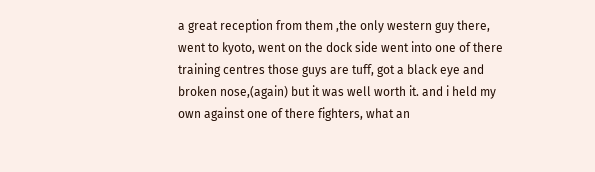a great reception from them ,the only western guy there, went to kyoto, went on the dock side went into one of there training centres those guys are tuff, got a black eye and broken nose,(again) but it was well worth it. and i held my own against one of there fighters, what an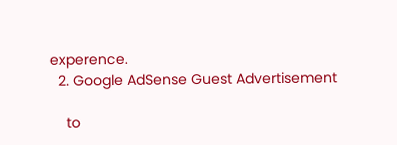experence.
  2. Google AdSense Guest Advertisement

    to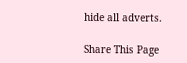hide all adverts.

Share This Page